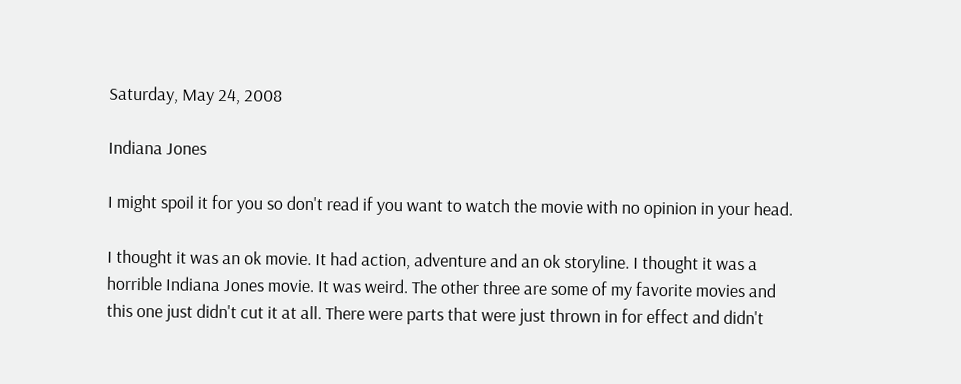Saturday, May 24, 2008

Indiana Jones

I might spoil it for you so don't read if you want to watch the movie with no opinion in your head.

I thought it was an ok movie. It had action, adventure and an ok storyline. I thought it was a horrible Indiana Jones movie. It was weird. The other three are some of my favorite movies and this one just didn't cut it at all. There were parts that were just thrown in for effect and didn't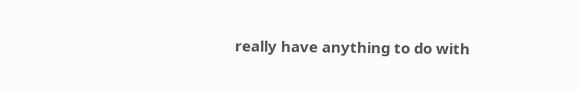really have anything to do with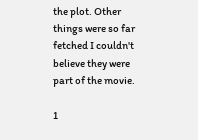the plot. Other things were so far fetched I couldn't believe they were part of the movie.

1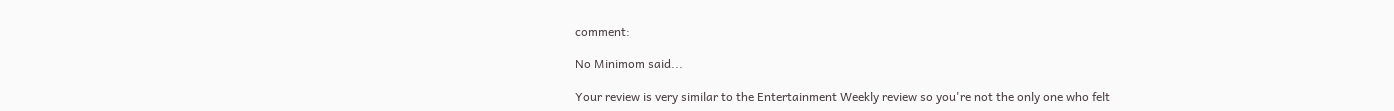comment:

No Minimom said...

Your review is very similar to the Entertainment Weekly review so you're not the only one who felt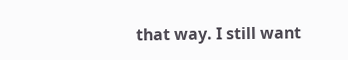that way. I still want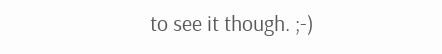to see it though. ;-)